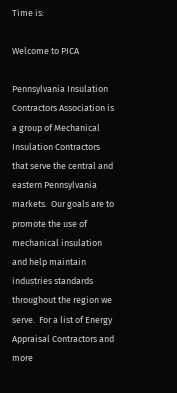Time is:

Welcome to PICA

Pennsylvania Insulation Contractors Association is a group of Mechanical Insulation Contractors that serve the central and eastern Pennsylvania markets.  Our goals are to promote the use of mechanical insulation and help maintain industries standards throughout the region we serve.  For a list of Energy Appraisal Contractors and more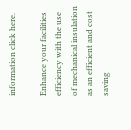information click here.

Enhance your facilities efficiency with the use of mechanical insulation as an efficient and cost saving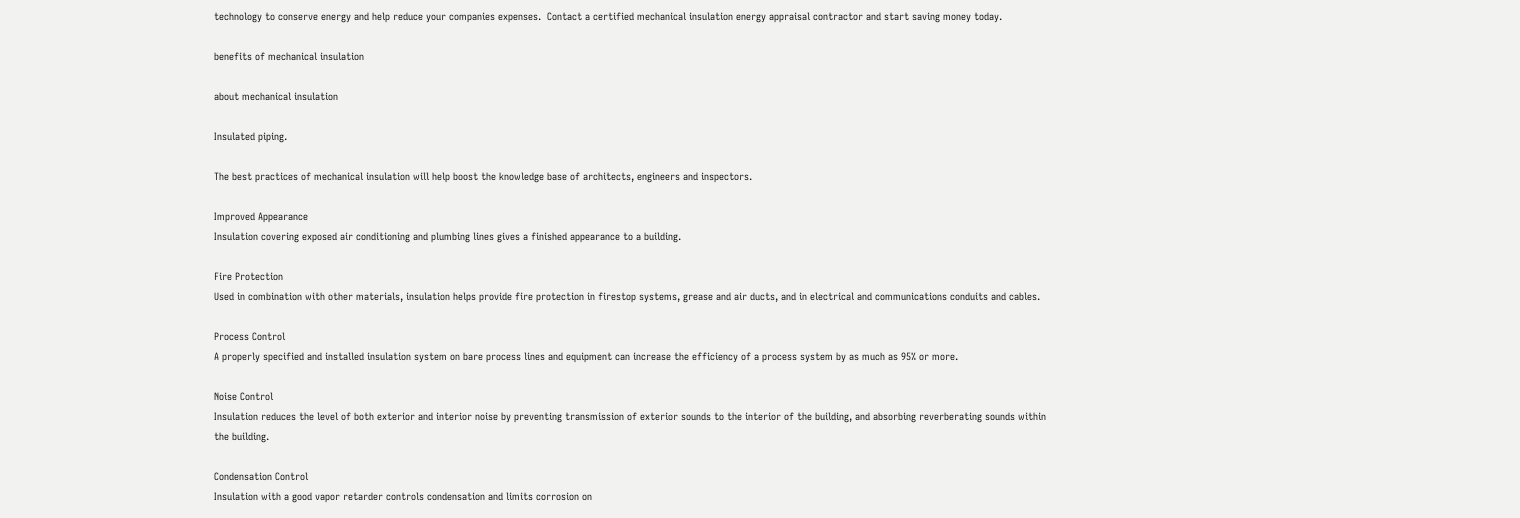technology to conserve energy and help reduce your companies expenses.  Contact a certified mechanical insulation energy appraisal contractor and start saving money today.

benefits of mechanical insulation

about mechanical insulation

Insulated piping.

The best practices of mechanical insulation will help boost the knowledge base of architects, engineers and inspectors.

Improved Appearance
Insulation covering exposed air conditioning and plumbing lines gives a finished appearance to a building.

Fire Protection
Used in combination with other materials, insulation helps provide fire protection in firestop systems, grease and air ducts, and in electrical and communications conduits and cables.

Process Control
A properly specified and installed insulation system on bare process lines and equipment can increase the efficiency of a process system by as much as 95% or more.

Noise Control
Insulation reduces the level of both exterior and interior noise by preventing transmission of exterior sounds to the interior of the building, and absorbing reverberating sounds within the building.

Condensation Control
Insulation with a good vapor retarder controls condensation and limits corrosion on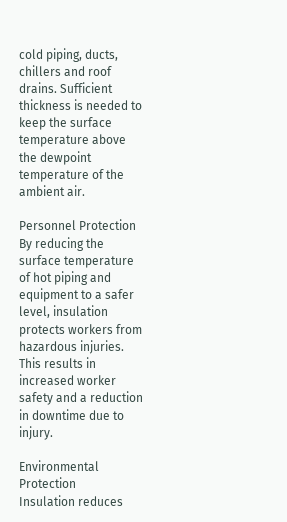cold piping, ducts, chillers and roof drains. Sufficient thickness is needed to keep the surface temperature above the dewpoint temperature of the ambient air.

Personnel Protection
By reducing the surface temperature of hot piping and equipment to a safer level, insulation protects workers from hazardous injuries. This results in increased worker safety and a reduction in downtime due to injury.

Environmental Protection
Insulation reduces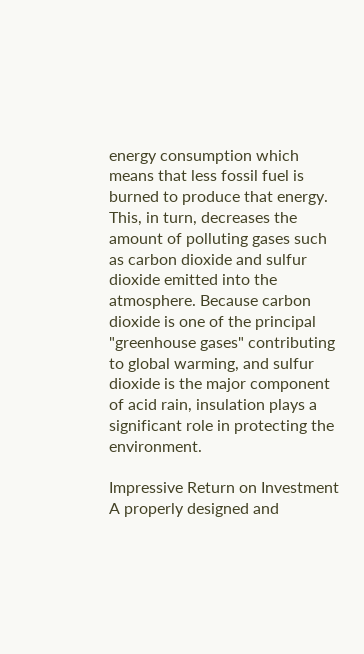energy consumption which means that less fossil fuel is burned to produce that energy. This, in turn, decreases the amount of polluting gases such as carbon dioxide and sulfur dioxide emitted into the atmosphere. Because carbon dioxide is one of the principal "greenhouse gases" contributing to global warming, and sulfur dioxide is the major component of acid rain, insulation plays a significant role in protecting the environment.

Impressive Return on Investment
A properly designed and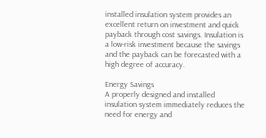installed insulation system provides an excellent return on investment and quick payback through cost savings. Insulation is a low-risk investment because the savings and the payback can be forecasted with a high degree of accuracy.

Energy Savings
A properly designed and installed insulation system immediately reduces the need for energy and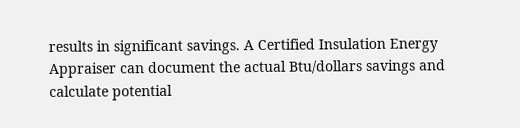results in significant savings. A Certified Insulation Energy Appraiser can document the actual Btu/dollars savings and calculate potential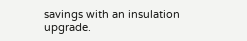savings with an insulation upgrade.